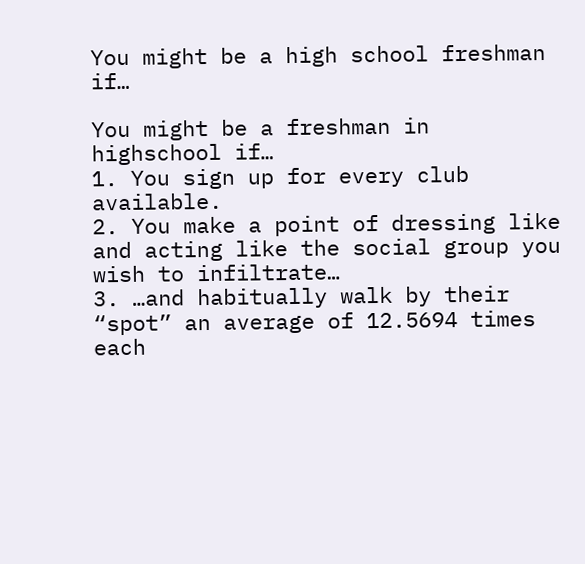You might be a high school freshman if…

You might be a freshman in highschool if…
1. You sign up for every club available.
2. You make a point of dressing like and acting like the social group you wish to infiltrate…
3. …and habitually walk by their “spot” an average of 12.5694 times each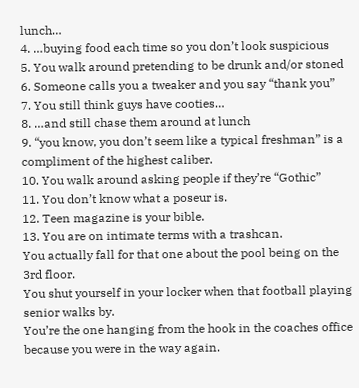lunch…
4. …buying food each time so you don’t look suspicious
5. You walk around pretending to be drunk and/or stoned
6. Someone calls you a tweaker and you say “thank you”
7. You still think guys have cooties…
8. …and still chase them around at lunch
9. “you know, you don’t seem like a typical freshman” is a compliment of the highest caliber.
10. You walk around asking people if they’re “Gothic”
11. You don’t know what a poseur is.
12. Teen magazine is your bible.
13. You are on intimate terms with a trashcan.
You actually fall for that one about the pool being on the 3rd floor.
You shut yourself in your locker when that football playing senior walks by.
You’re the one hanging from the hook in the coaches office because you were in the way again.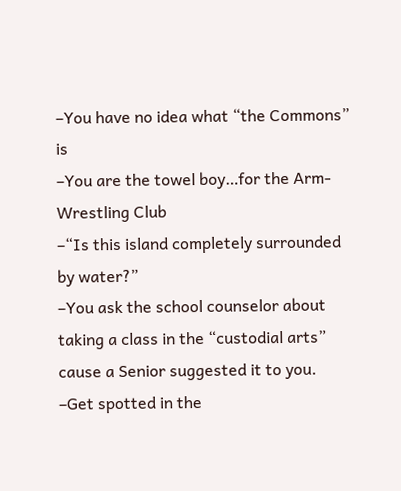–You have no idea what “the Commons” is
–You are the towel boy…for the Arm-Wrestling Club
–“Is this island completely surrounded by water?”
–You ask the school counselor about taking a class in the “custodial arts” cause a Senior suggested it to you.
–Get spotted in the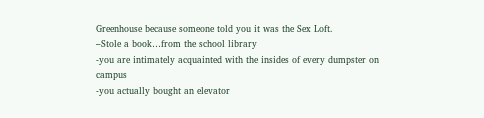Greenhouse because someone told you it was the Sex Loft.
–Stole a book…from the school library
-you are intimately acquainted with the insides of every dumpster on campus
-you actually bought an elevator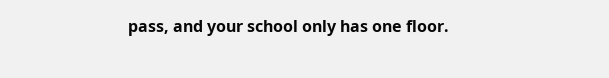pass, and your school only has one floor.